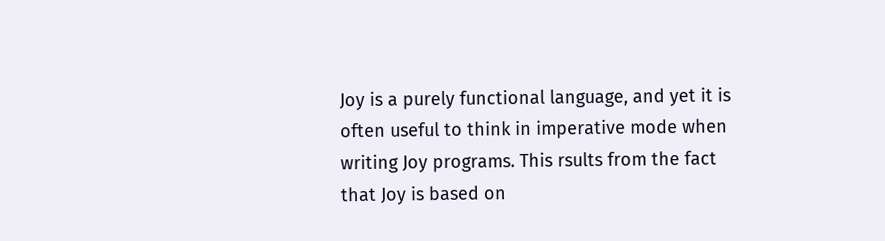Joy is a purely functional language, and yet it is often useful to think in imperative mode when writing Joy programs. This rsults from the fact that Joy is based on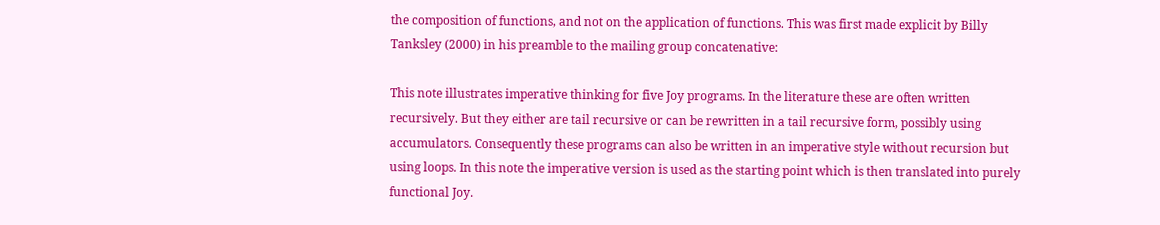the composition of functions, and not on the application of functions. This was first made explicit by Billy Tanksley (2000) in his preamble to the mailing group concatenative:

This note illustrates imperative thinking for five Joy programs. In the literature these are often written recursively. But they either are tail recursive or can be rewritten in a tail recursive form, possibly using accumulators. Consequently these programs can also be written in an imperative style without recursion but using loops. In this note the imperative version is used as the starting point which is then translated into purely functional Joy.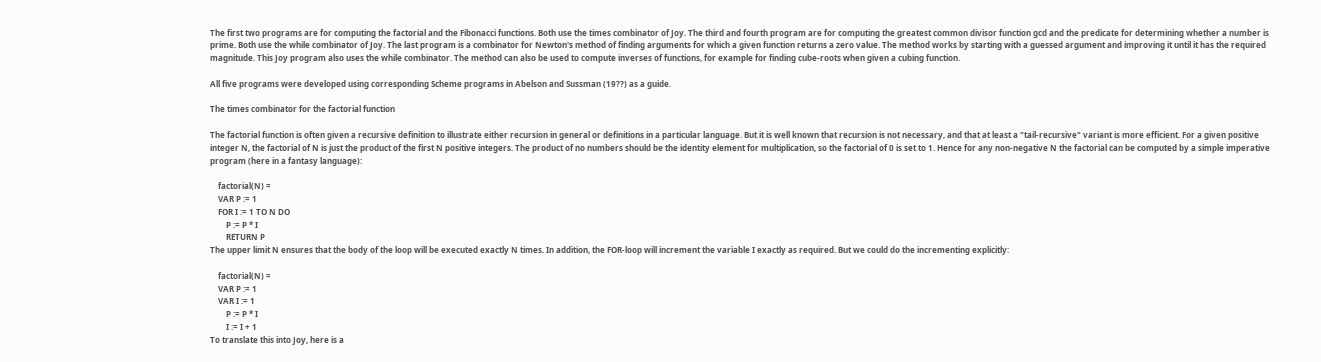The first two programs are for computing the factorial and the Fibonacci functions. Both use the times combinator of Joy. The third and fourth program are for computing the greatest common divisor function gcd and the predicate for determining whether a number is prime. Both use the while combinator of Joy. The last program is a combinator for Newton's method of finding arguments for which a given function returns a zero value. The method works by starting with a guessed argument and improving it until it has the required magnitude. This Joy program also uses the while combinator. The method can also be used to compute inverses of functions, for example for finding cube-roots when given a cubing function.

All five programs were developed using corresponding Scheme programs in Abelson and Sussman (19??) as a guide.

The times combinator for the factorial function

The factorial function is often given a recursive definition to illustrate either recursion in general or definitions in a particular language. But it is well known that recursion is not necessary, and that at least a "tail-recursive" variant is more efficient. For a given positive integer N, the factorial of N is just the product of the first N positive integers. The product of no numbers should be the identity element for multiplication, so the factorial of 0 is set to 1. Hence for any non-negative N the factorial can be computed by a simple imperative program (here in a fantasy language):

    factorial(N) =
    VAR P := 1
    FOR I := 1 TO N DO
        P := P * I
        RETURN P
The upper limit N ensures that the body of the loop will be executed exactly N times. In addition, the FOR-loop will increment the variable I exactly as required. But we could do the incrementing explicitly:

    factorial(N) =
    VAR P := 1
    VAR I := 1
        P := P * I
        I := I + 1
To translate this into Joy, here is a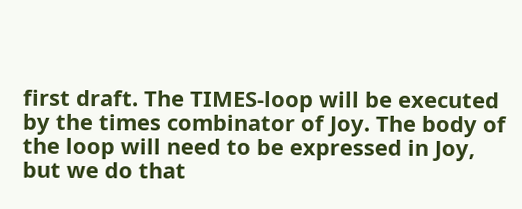first draft. The TIMES-loop will be executed by the times combinator of Joy. The body of the loop will need to be expressed in Joy, but we do that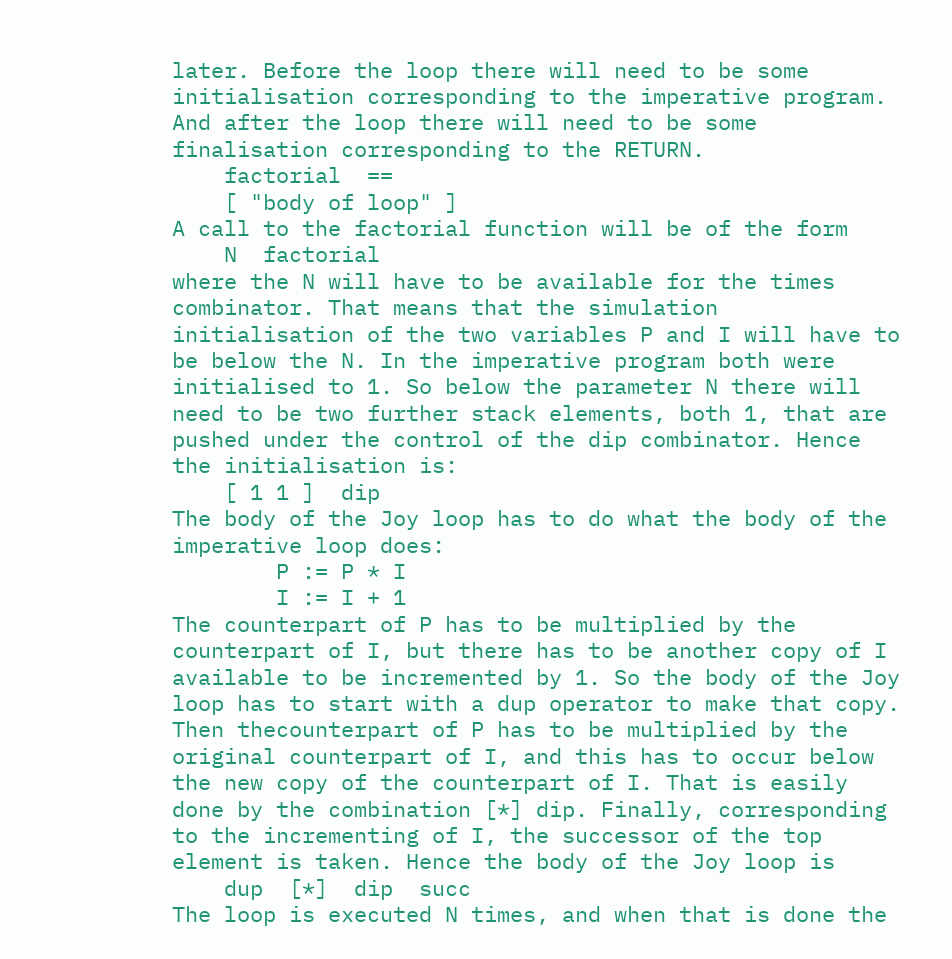later. Before the loop there will need to be some initialisation corresponding to the imperative program. And after the loop there will need to be some finalisation corresponding to the RETURN.
    factorial  ==
    [ "body of loop" ]
A call to the factorial function will be of the form
    N  factorial
where the N will have to be available for the times combinator. That means that the simulation initialisation of the two variables P and I will have to be below the N. In the imperative program both were initialised to 1. So below the parameter N there will need to be two further stack elements, both 1, that are pushed under the control of the dip combinator. Hence the initialisation is:
    [ 1 1 ]  dip
The body of the Joy loop has to do what the body of the imperative loop does:
        P := P * I
        I := I + 1
The counterpart of P has to be multiplied by the counterpart of I, but there has to be another copy of I available to be incremented by 1. So the body of the Joy loop has to start with a dup operator to make that copy. Then thecounterpart of P has to be multiplied by the original counterpart of I, and this has to occur below the new copy of the counterpart of I. That is easily done by the combination [*] dip. Finally, corresponding to the incrementing of I, the successor of the top element is taken. Hence the body of the Joy loop is
    dup  [*]  dip  succ
The loop is executed N times, and when that is done the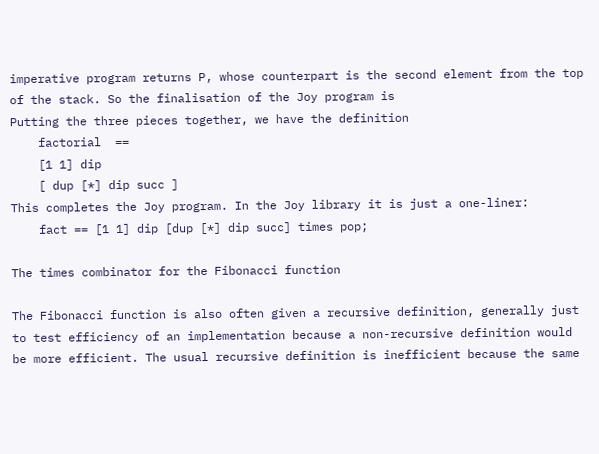imperative program returns P, whose counterpart is the second element from the top of the stack. So the finalisation of the Joy program is
Putting the three pieces together, we have the definition
    factorial  ==
    [1 1] dip
    [ dup [*] dip succ ]
This completes the Joy program. In the Joy library it is just a one-liner:
    fact == [1 1] dip [dup [*] dip succ] times pop;

The times combinator for the Fibonacci function

The Fibonacci function is also often given a recursive definition, generally just to test efficiency of an implementation because a non-recursive definition would be more efficient. The usual recursive definition is inefficient because the same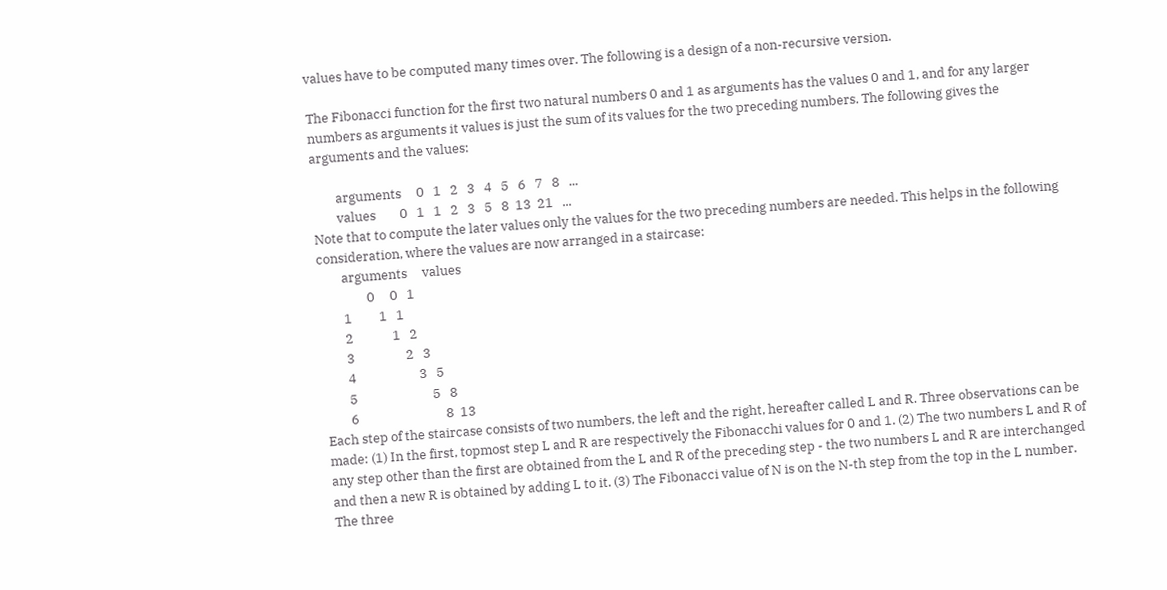values have to be computed many times over. The following is a design of a non-recursive version.

The Fibonacci function for the first two natural numbers 0 and 1 as arguments has the values 0 and 1, and for any larger numbers as arguments it values is just the sum of its values for the two preceding numbers. The following gives the arguments and the values:

        arguments     0   1   2   3   4   5   6   7   8   ...
        values        0   1   1   2   3   5   8  13  21   ...
Note that to compute the later values only the values for the two preceding numbers are needed. This helps in the following consideration, where the values are now arranged in a staircase:
        arguments     values
                0     0   1
        1         1   1
        2             1   2
        3                 2   3
        4                     3   5
        5                         5   8
        6                             8  13
Each step of the staircase consists of two numbers, the left and the right, hereafter called L and R. Three observations can be made: (1) In the first, topmost step L and R are respectively the Fibonacchi values for 0 and 1. (2) The two numbers L and R of any step other than the first are obtained from the L and R of the preceding step - the two numbers L and R are interchanged and then a new R is obtained by adding L to it. (3) The Fibonacci value of N is on the N-th step from the top in the L number. The three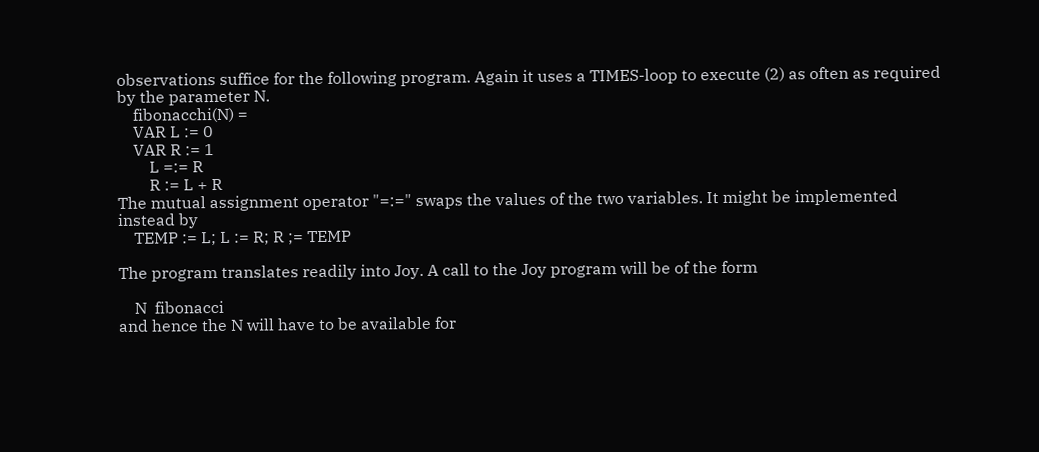observations suffice for the following program. Again it uses a TIMES-loop to execute (2) as often as required by the parameter N.
    fibonacchi(N) =
    VAR L := 0
    VAR R := 1
        L =:= R
        R := L + R
The mutual assignment operator "=:=" swaps the values of the two variables. It might be implemented instead by
    TEMP := L; L := R; R ;= TEMP

The program translates readily into Joy. A call to the Joy program will be of the form

    N  fibonacci
and hence the N will have to be available for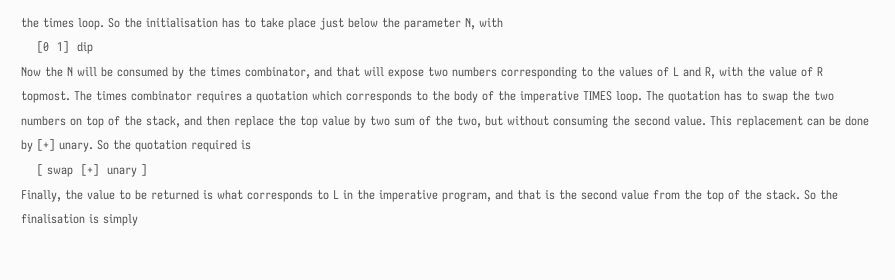the times loop. So the initialisation has to take place just below the parameter N, with
    [0  1]  dip
Now the N will be consumed by the times combinator, and that will expose two numbers corresponding to the values of L and R, with the value of R topmost. The times combinator requires a quotation which corresponds to the body of the imperative TIMES loop. The quotation has to swap the two numbers on top of the stack, and then replace the top value by two sum of the two, but without consuming the second value. This replacement can be done by [+] unary. So the quotation required is
    [ swap  [+]  unary ]
Finally, the value to be returned is what corresponds to L in the imperative program, and that is the second value from the top of the stack. So the finalisation is simply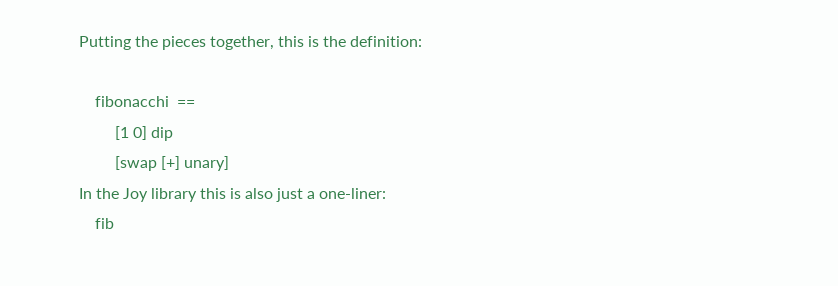Putting the pieces together, this is the definition:

    fibonacchi  ==
         [1 0] dip
         [swap [+] unary]
In the Joy library this is also just a one-liner:
    fib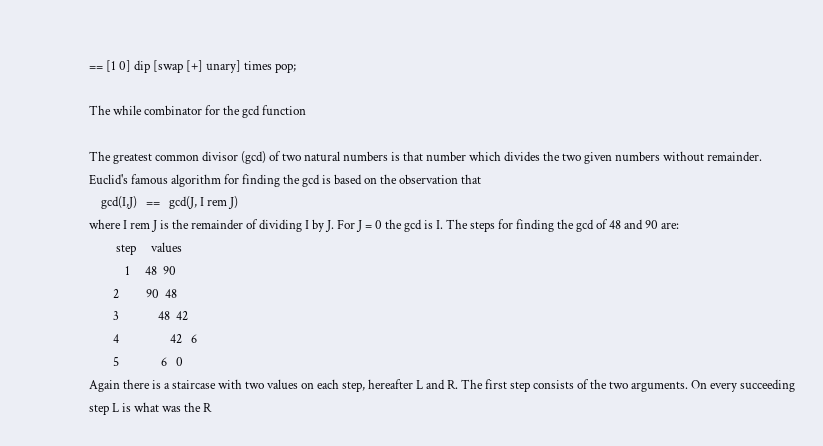== [1 0] dip [swap [+] unary] times pop;

The while combinator for the gcd function

The greatest common divisor (gcd) of two natural numbers is that number which divides the two given numbers without remainder. Euclid's famous algorithm for finding the gcd is based on the observation that
    gcd(I,J)   ==   gcd(J, I rem J)
where I rem J is the remainder of dividing I by J. For J = 0 the gcd is I. The steps for finding the gcd of 48 and 90 are:
         step     values
            1     48  90
        2         90  48
        3             48  42
        4                 42   6
        5              6   0
Again there is a staircase with two values on each step, hereafter L and R. The first step consists of the two arguments. On every succeeding step L is what was the R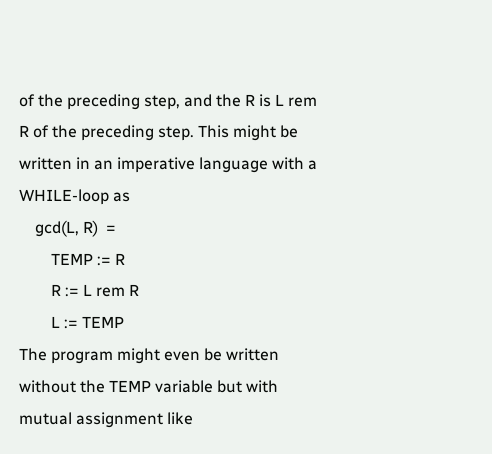of the preceding step, and the R is L rem R of the preceding step. This might be written in an imperative language with a WHILE-loop as
    gcd(L, R)  =
        TEMP := R
        R := L rem R
        L := TEMP
The program might even be written without the TEMP variable but with mutual assignment like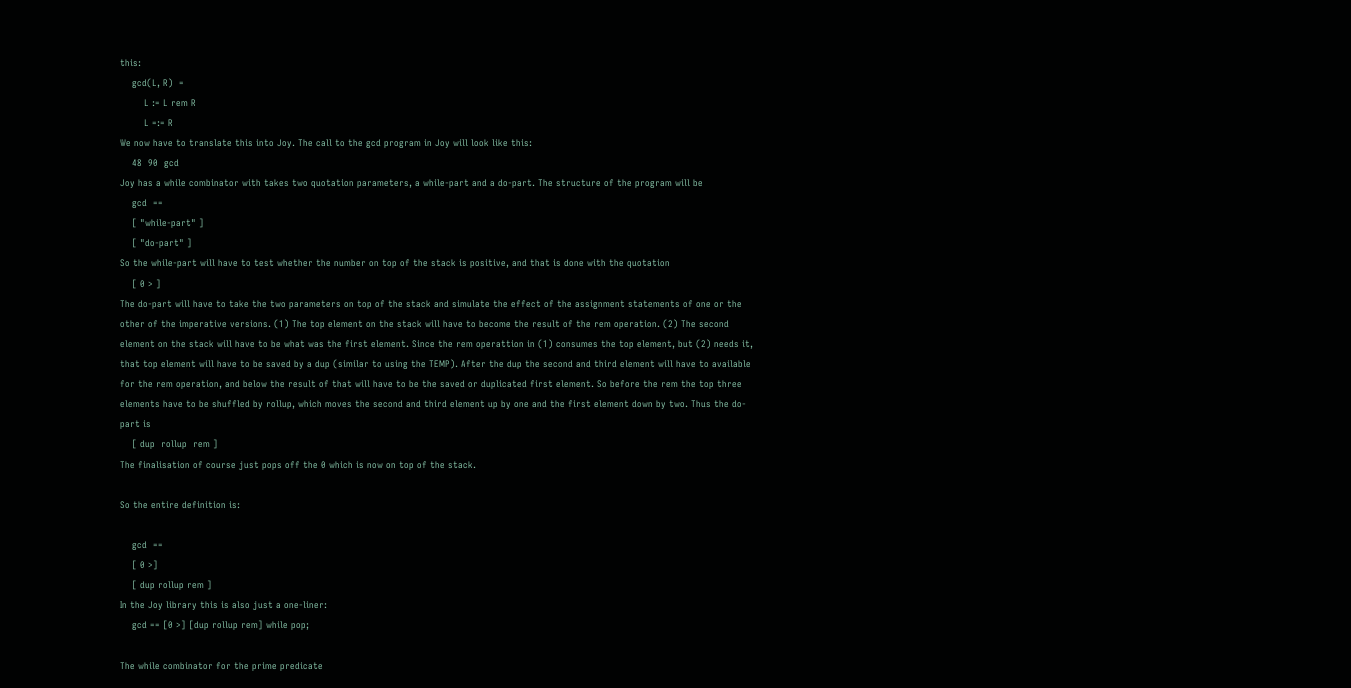this:
    gcd(L, R)  =
        L := L rem R
        L =:= R
We now have to translate this into Joy. The call to the gcd program in Joy will look like this:
    48  90  gcd
Joy has a while combinator with takes two quotation parameters, a while-part and a do-part. The structure of the program will be
    gcd  ==
    [ "while-part" ]
    [ "do-part" ]
So the while-part will have to test whether the number on top of the stack is positive, and that is done with the quotation
    [ 0 > ]
The do-part will have to take the two parameters on top of the stack and simulate the effect of the assignment statements of one or the other of the imperative versions. (1) The top element on the stack will have to become the result of the rem operation. (2) The second element on the stack will have to be what was the first element. Since the rem operattion in (1) consumes the top element, but (2) needs it, that top element will have to be saved by a dup (similar to using the TEMP). After the dup the second and third element will have to available for the rem operation, and below the result of that will have to be the saved or duplicated first element. So before the rem the top three elements have to be shuffled by rollup, which moves the second and third element up by one and the first element down by two. Thus the do-part is
    [ dup  rollup  rem ]
The finalisation of course just pops off the 0 which is now on top of the stack.

So the entire definition is:

    gcd  ==
    [ 0 >]
    [ dup rollup rem ]
In the Joy library this is also just a one-liner:
    gcd == [0 >] [dup rollup rem] while pop;

The while combinator for the prime predicate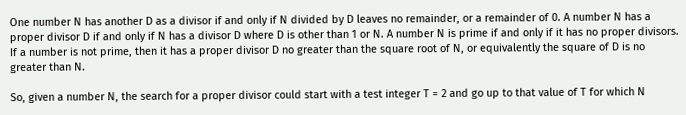One number N has another D as a divisor if and only if N divided by D leaves no remainder, or a remainder of 0. A number N has a proper divisor D if and only if N has a divisor D where D is other than 1 or N. A number N is prime if and only if it has no proper divisors. If a number is not prime, then it has a proper divisor D no greater than the square root of N, or equivalently the square of D is no greater than N.

So, given a number N, the search for a proper divisor could start with a test integer T = 2 and go up to that value of T for which N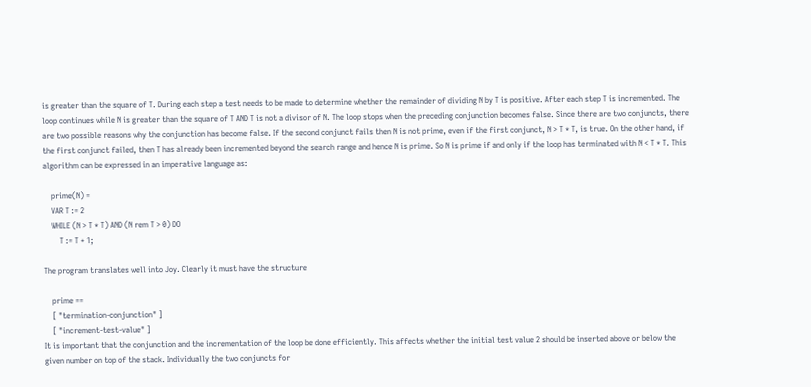is greater than the square of T. During each step a test needs to be made to determine whether the remainder of dividing N by T is positive. After each step T is incremented. The loop continues while N is greater than the square of T AND T is not a divisor of N. The loop stops when the preceding conjunction becomes false. Since there are two conjuncts, there are two possible reasons why the conjunction has become false. If the second conjunct fails then N is not prime, even if the first conjunct, N > T * T, is true. On the other hand, if the first conjunct failed, then T has already been incremented beyond the search range and hence N is prime. So N is prime if and only if the loop has terminated with N < T * T. This algorithm can be expressed in an imperative language as:

    prime(N) =
    VAR T := 2
    WHILE (N > T * T) AND (N rem T > 0) DO
        T := T + 1;

The program translates well into Joy. Clearly it must have the structure

    prime ==
    [ "termination-conjunction" ]
    [ "increment-test-value" ]
It is important that the conjunction and the incrementation of the loop be done efficiently. This affects whether the initial test value 2 should be inserted above or below the given number on top of the stack. Individually the two conjuncts for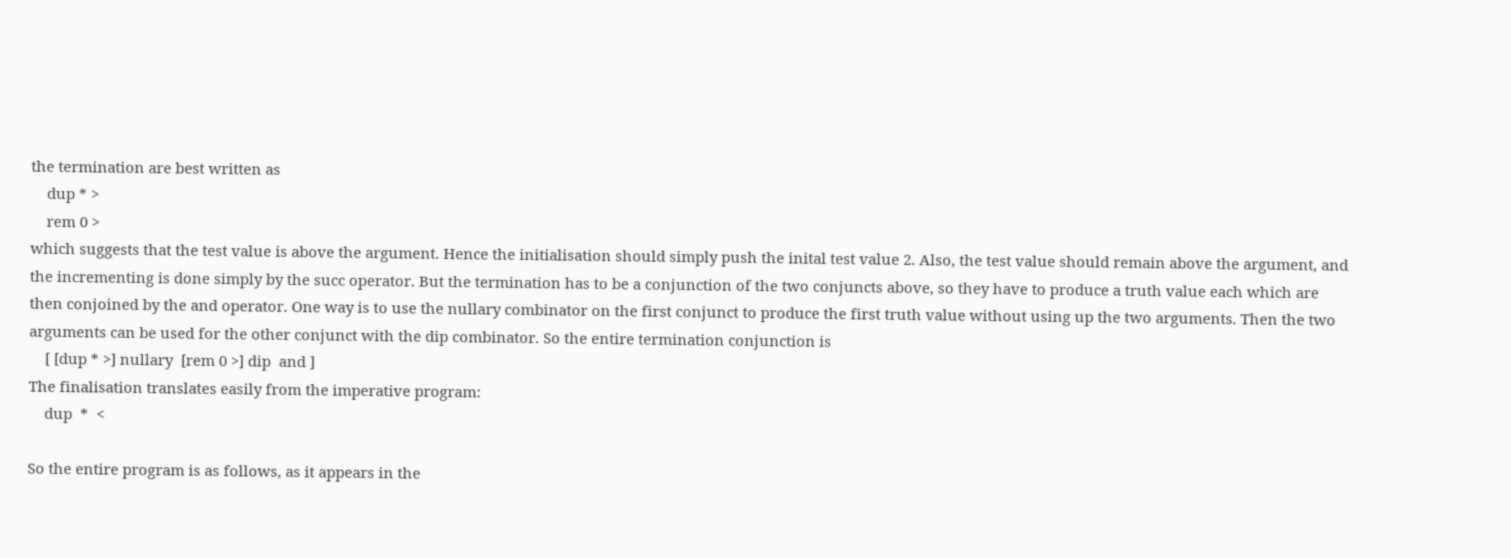the termination are best written as
    dup * >
    rem 0 >
which suggests that the test value is above the argument. Hence the initialisation should simply push the inital test value 2. Also, the test value should remain above the argument, and the incrementing is done simply by the succ operator. But the termination has to be a conjunction of the two conjuncts above, so they have to produce a truth value each which are then conjoined by the and operator. One way is to use the nullary combinator on the first conjunct to produce the first truth value without using up the two arguments. Then the two arguments can be used for the other conjunct with the dip combinator. So the entire termination conjunction is
    [ [dup * >] nullary  [rem 0 >] dip  and ]
The finalisation translates easily from the imperative program:
    dup  *  <

So the entire program is as follows, as it appears in the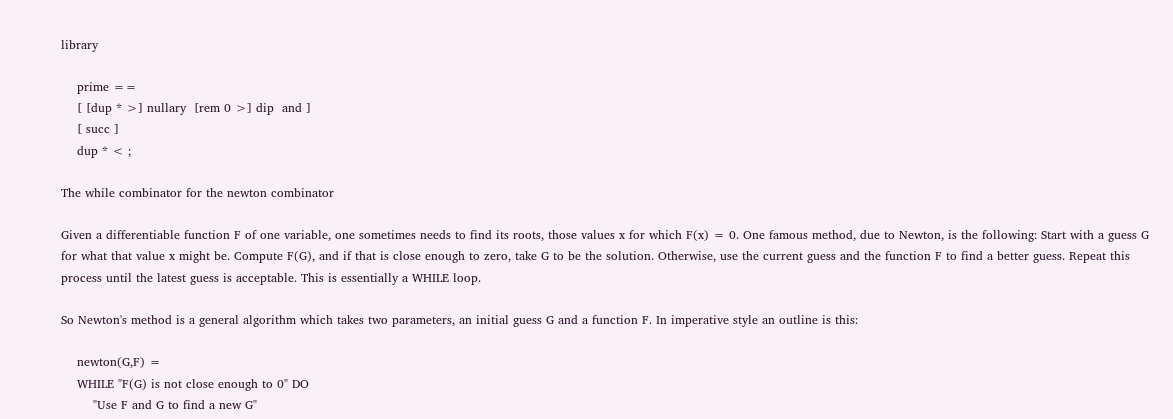library

    prime ==
    [ [dup * >] nullary  [rem 0 >] dip  and ]
    [ succ ]
    dup * < ;

The while combinator for the newton combinator

Given a differentiable function F of one variable, one sometimes needs to find its roots, those values x for which F(x) = 0. One famous method, due to Newton, is the following: Start with a guess G for what that value x might be. Compute F(G), and if that is close enough to zero, take G to be the solution. Otherwise, use the current guess and the function F to find a better guess. Repeat this process until the latest guess is acceptable. This is essentially a WHILE loop.

So Newton's method is a general algorithm which takes two parameters, an initial guess G and a function F. In imperative style an outline is this:

    newton(G,F) =
    WHILE "F(G) is not close enough to 0" DO
        "Use F and G to find a new G"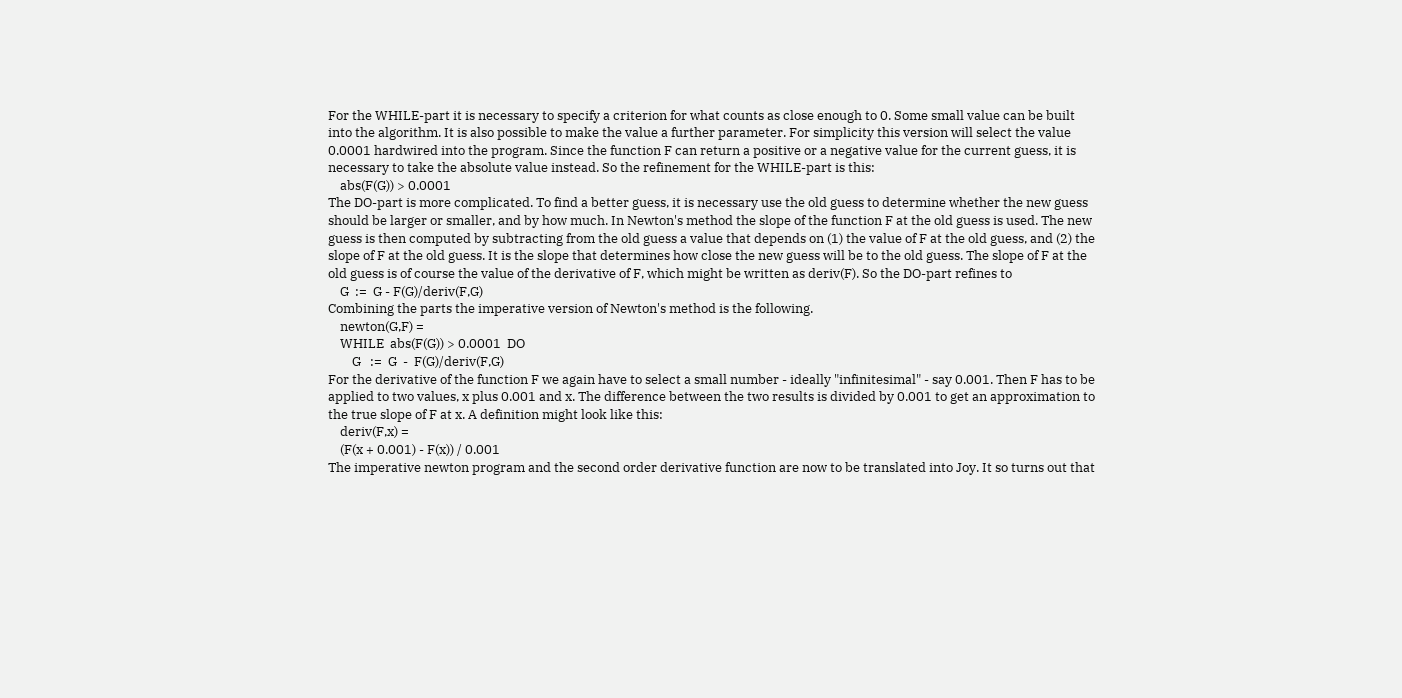For the WHILE-part it is necessary to specify a criterion for what counts as close enough to 0. Some small value can be built into the algorithm. It is also possible to make the value a further parameter. For simplicity this version will select the value 0.0001 hardwired into the program. Since the function F can return a positive or a negative value for the current guess, it is necessary to take the absolute value instead. So the refinement for the WHILE-part is this:
    abs(F(G)) > 0.0001
The DO-part is more complicated. To find a better guess, it is necessary use the old guess to determine whether the new guess should be larger or smaller, and by how much. In Newton's method the slope of the function F at the old guess is used. The new guess is then computed by subtracting from the old guess a value that depends on (1) the value of F at the old guess, and (2) the slope of F at the old guess. It is the slope that determines how close the new guess will be to the old guess. The slope of F at the old guess is of course the value of the derivative of F, which might be written as deriv(F). So the DO-part refines to
    G  :=  G - F(G)/deriv(F,G)
Combining the parts the imperative version of Newton's method is the following.
    newton(G,F) =
    WHILE  abs(F(G)) > 0.0001  DO
        G   :=  G  -  F(G)/deriv(F,G)
For the derivative of the function F we again have to select a small number - ideally "infinitesimal" - say 0.001. Then F has to be applied to two values, x plus 0.001 and x. The difference between the two results is divided by 0.001 to get an approximation to the true slope of F at x. A definition might look like this:
    deriv(F,x) =
    (F(x + 0.001) - F(x)) / 0.001
The imperative newton program and the second order derivative function are now to be translated into Joy. It so turns out that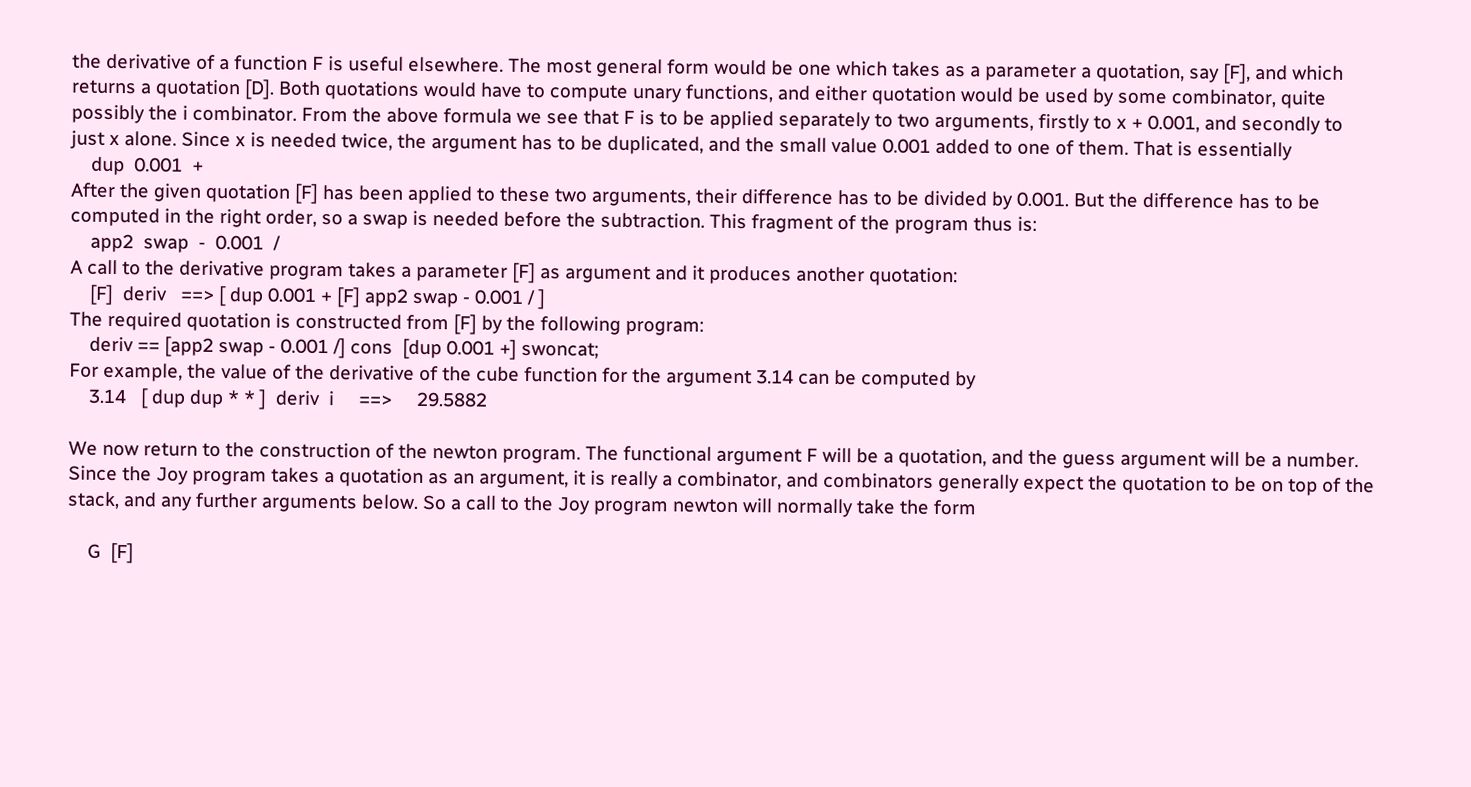the derivative of a function F is useful elsewhere. The most general form would be one which takes as a parameter a quotation, say [F], and which returns a quotation [D]. Both quotations would have to compute unary functions, and either quotation would be used by some combinator, quite possibly the i combinator. From the above formula we see that F is to be applied separately to two arguments, firstly to x + 0.001, and secondly to just x alone. Since x is needed twice, the argument has to be duplicated, and the small value 0.001 added to one of them. That is essentially
    dup  0.001  +
After the given quotation [F] has been applied to these two arguments, their difference has to be divided by 0.001. But the difference has to be computed in the right order, so a swap is needed before the subtraction. This fragment of the program thus is:
    app2  swap  -  0.001  /
A call to the derivative program takes a parameter [F] as argument and it produces another quotation:
    [F]  deriv   ==> [ dup 0.001 + [F] app2 swap - 0.001 / ]
The required quotation is constructed from [F] by the following program:
    deriv == [app2 swap - 0.001 /] cons  [dup 0.001 +] swoncat;
For example, the value of the derivative of the cube function for the argument 3.14 can be computed by
    3.14   [ dup dup * * ]  deriv  i     ==>     29.5882

We now return to the construction of the newton program. The functional argument F will be a quotation, and the guess argument will be a number. Since the Joy program takes a quotation as an argument, it is really a combinator, and combinators generally expect the quotation to be on top of the stack, and any further arguments below. So a call to the Joy program newton will normally take the form

    G  [F]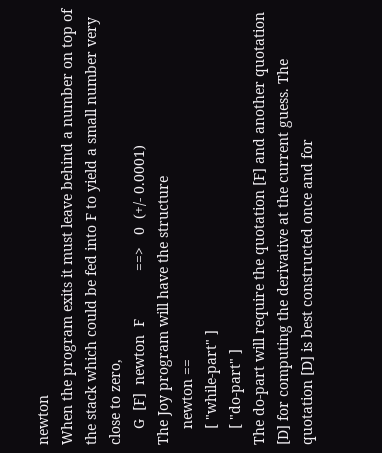newton
When the program exits it must leave behind a number on top of the stack which could be fed into F to yield a small number very close to zero,
    G  [F]  newton  F            ==>   0  (+/- 0.0001)
The Joy program will have the structure
    newton ==
    [ "while-part" ]
    [ "do-part" ]
The do-part will require the quotation [F] and another quotation [D] for computing the derivative at the current guess. The quotation [D] is best constructed once and for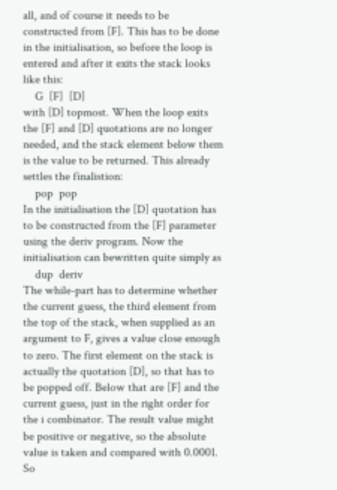all, and of course it needs to be constructed from [F]. This has to be done in the initialisation, so before the loop is entered and after it exits the stack looks like this:
    G  [F]  [D]
with [D] topmost. When the loop exits the [F] and [D] quotations are no longer needed, and the stack element below them is the value to be returned. This already settles the finalistion:
    pop  pop
In the initialisation the [D] quotation has to be constructed from the [F] parameter using the deriv program. Now the initialisation can bewritten quite simply as
    dup  deriv
The while-part has to determine whether the current guess, the third element from the top of the stack, when supplied as an argument to F, gives a value close enough to zero. The first element on the stack is actually the quotation [D], so that has to be popped off. Below that are [F] and the current guess, just in the right order for the i combinator. The result value might be positive or negative, so the absolute value is taken and compared with 0.0001. So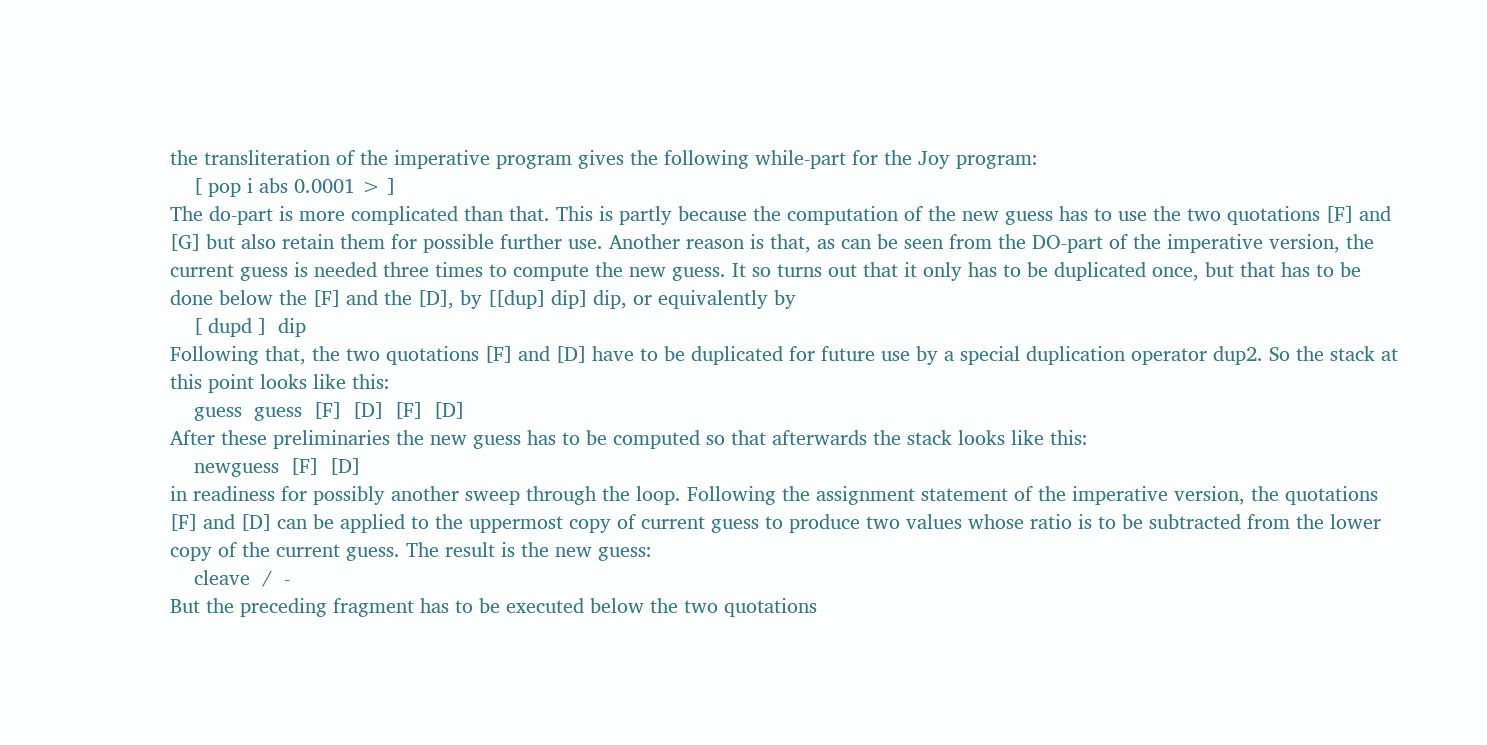the transliteration of the imperative program gives the following while-part for the Joy program:
    [ pop i abs 0.0001 > ]
The do-part is more complicated than that. This is partly because the computation of the new guess has to use the two quotations [F] and [G] but also retain them for possible further use. Another reason is that, as can be seen from the DO-part of the imperative version, the current guess is needed three times to compute the new guess. It so turns out that it only has to be duplicated once, but that has to be done below the [F] and the [D], by [[dup] dip] dip, or equivalently by
    [ dupd ]  dip
Following that, the two quotations [F] and [D] have to be duplicated for future use by a special duplication operator dup2. So the stack at this point looks like this:
    guess  guess  [F]  [D]  [F]  [D]
After these preliminaries the new guess has to be computed so that afterwards the stack looks like this:
    newguess  [F]  [D]
in readiness for possibly another sweep through the loop. Following the assignment statement of the imperative version, the quotations [F] and [D] can be applied to the uppermost copy of current guess to produce two values whose ratio is to be subtracted from the lower copy of the current guess. The result is the new guess:
    cleave  /  -
But the preceding fragment has to be executed below the two quotations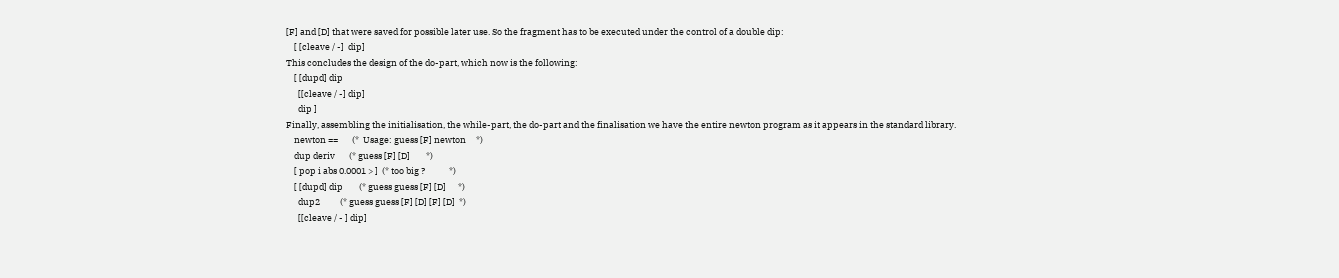[F] and [D] that were saved for possible later use. So the fragment has to be executed under the control of a double dip:
    [ [cleave / -]  dip]
This concludes the design of the do-part, which now is the following:
    [ [dupd] dip
      [[cleave / -] dip]
      dip ]
Finally, assembling the initialisation, the while-part, the do-part and the finalisation we have the entire newton program as it appears in the standard library.
    newton ==       (*  Usage: guess [F] newton     *)
    dup deriv       (* guess [F] [D]        *)
    [ pop i abs 0.0001 > ]  (* too big ?            *)
    [ [dupd] dip        (* guess guess [F] [D]      *)
      dup2          (* guess guess [F] [D] [F] [D]  *)
      [[cleave / - ] dip]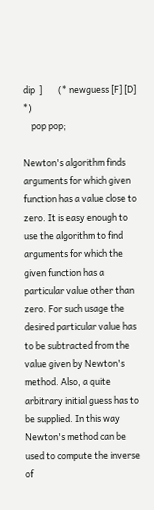dip  ]        (* newguess [F] [D]     *)
    pop pop;

Newton's algorithm finds arguments for which given function has a value close to zero. It is easy enough to use the algorithm to find arguments for which the given function has a particular value other than zero. For such usage the desired particular value has to be subtracted from the value given by Newton's method. Also, a quite arbitrary initial guess has to be supplied. In this way Newton's method can be used to compute the inverse of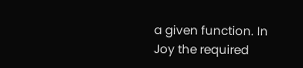a given function. In Joy the required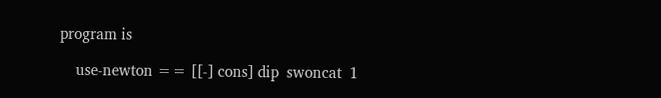program is

    use-newton == [[-] cons] dip  swoncat  1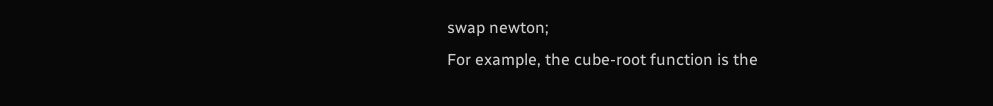swap newton;
For example, the cube-root function is the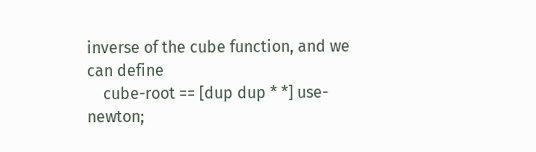inverse of the cube function, and we can define
    cube-root == [dup dup * *] use-newton;